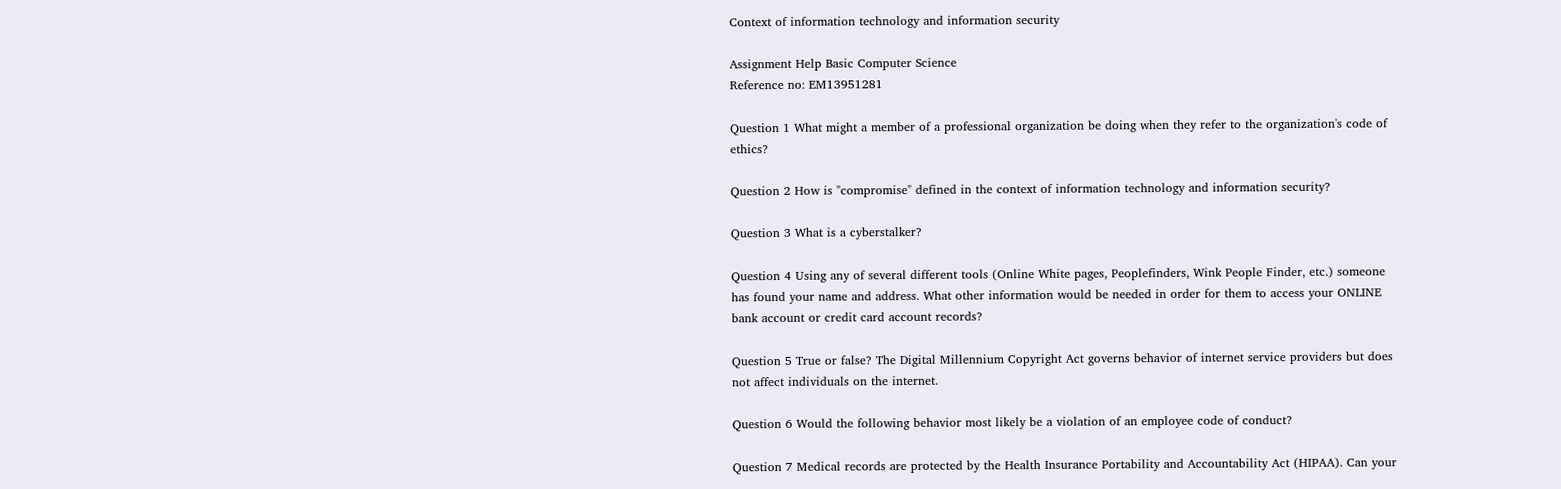Context of information technology and information security

Assignment Help Basic Computer Science
Reference no: EM13951281

Question 1 What might a member of a professional organization be doing when they refer to the organization's code of ethics?

Question 2 How is "compromise" defined in the context of information technology and information security?

Question 3 What is a cyberstalker?

Question 4 Using any of several different tools (Online White pages, Peoplefinders, Wink People Finder, etc.) someone has found your name and address. What other information would be needed in order for them to access your ONLINE bank account or credit card account records?

Question 5 True or false? The Digital Millennium Copyright Act governs behavior of internet service providers but does not affect individuals on the internet.

Question 6 Would the following behavior most likely be a violation of an employee code of conduct?

Question 7 Medical records are protected by the Health Insurance Portability and Accountability Act (HIPAA). Can your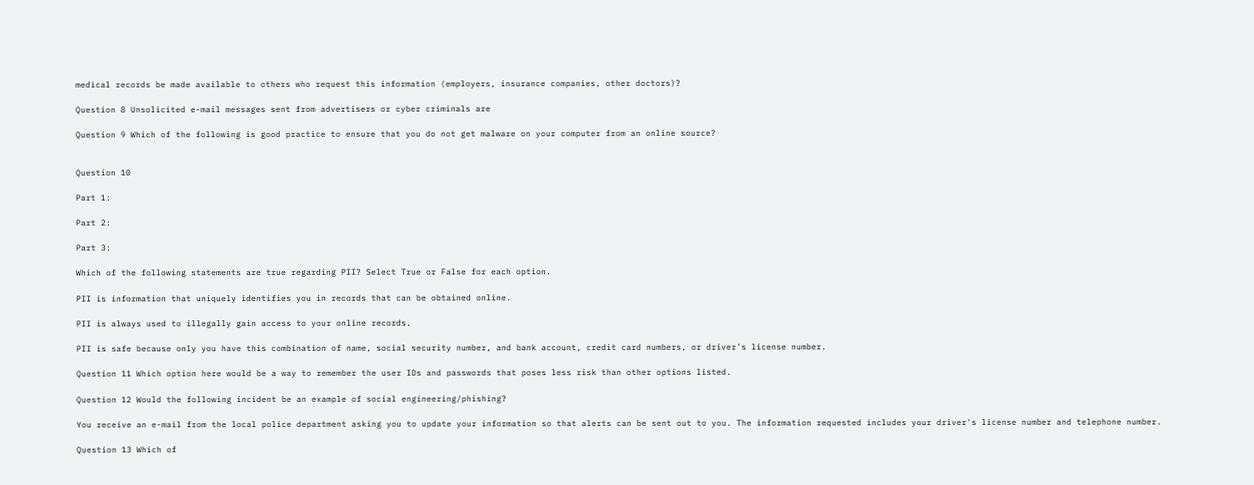medical records be made available to others who request this information (employers, insurance companies, other doctors)?

Question 8 Unsolicited e-mail messages sent from advertisers or cyber criminals are

Question 9 Which of the following is good practice to ensure that you do not get malware on your computer from an online source?


Question 10

Part 1:

Part 2:

Part 3:

Which of the following statements are true regarding PII? Select True or False for each option.

PII is information that uniquely identifies you in records that can be obtained online.

PII is always used to illegally gain access to your online records.

PII is safe because only you have this combination of name, social security number, and bank account, credit card numbers, or driver's license number.

Question 11 Which option here would be a way to remember the user IDs and passwords that poses less risk than other options listed.

Question 12 Would the following incident be an example of social engineering/phishing?

You receive an e-mail from the local police department asking you to update your information so that alerts can be sent out to you. The information requested includes your driver's license number and telephone number.

Question 13 Which of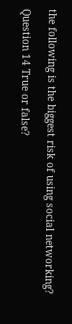the following is the biggest risk of using social networking?

Question 14 True or false?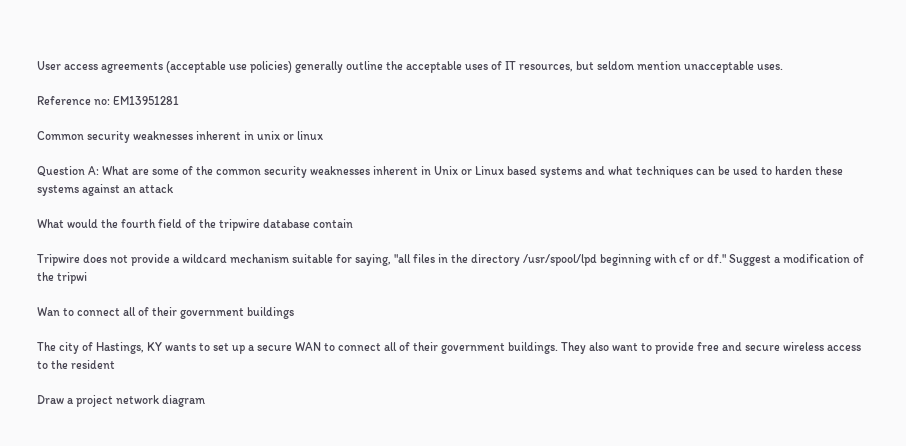User access agreements (acceptable use policies) generally outline the acceptable uses of IT resources, but seldom mention unacceptable uses.

Reference no: EM13951281

Common security weaknesses inherent in unix or linux

Question A: What are some of the common security weaknesses inherent in Unix or Linux based systems and what techniques can be used to harden these systems against an attack

What would the fourth field of the tripwire database contain

Tripwire does not provide a wildcard mechanism suitable for saying, "all files in the directory /usr/spool/lpd beginning with cf or df." Suggest a modification of the tripwi

Wan to connect all of their government buildings

The city of Hastings, KY wants to set up a secure WAN to connect all of their government buildings. They also want to provide free and secure wireless access to the resident

Draw a project network diagram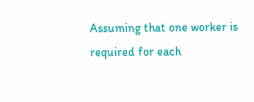Assuming that one worker is required for each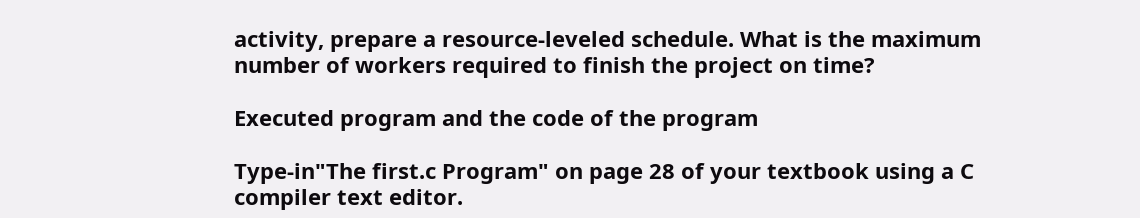activity, prepare a resource-leveled schedule. What is the maximum number of workers required to finish the project on time?

Executed program and the code of the program

Type-in"The first.c Program" on page 28 of your textbook using a C compiler text editor.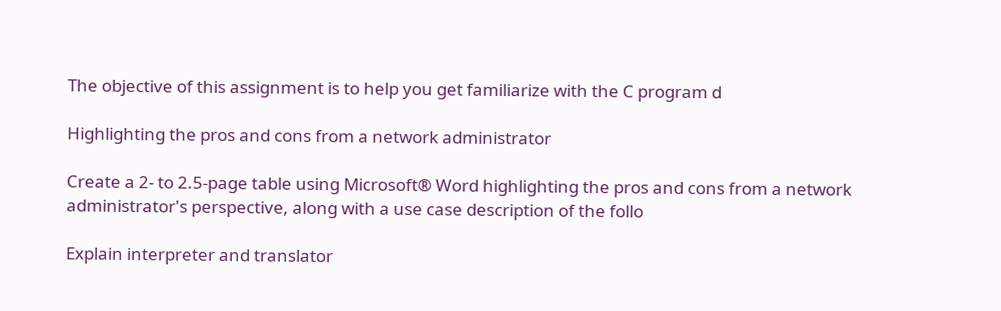The objective of this assignment is to help you get familiarize with the C program d

Highlighting the pros and cons from a network administrator

Create a 2- to 2.5-page table using Microsoft® Word highlighting the pros and cons from a network administrator's perspective, along with a use case description of the follo

Explain interpreter and translator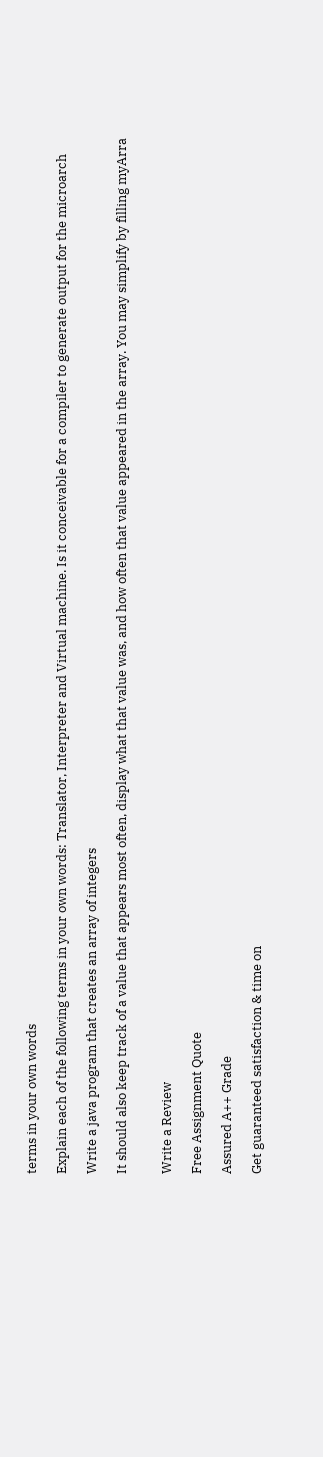terms in your own words

Explain each of the following terms in your own words: Translator, Interpreter and Virtual machine. Is it conceivable for a compiler to generate output for the microarch

Write a java program that creates an array of integers

It should also keep track of a value that appears most often, display what that value was, and how often that value appeared in the array. You may simplify by filling myArra


Write a Review

Free Assignment Quote

Assured A++ Grade

Get guaranteed satisfaction & time on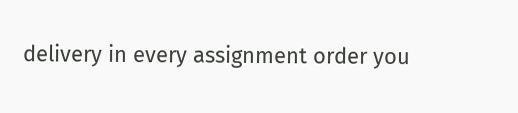delivery in every assignment order you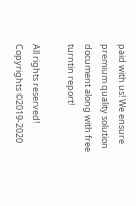paid with us! We ensure premium quality solution document along with free turntin report!

All rights reserved! Copyrights ©2019-2020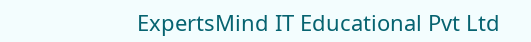ExpertsMind IT Educational Pvt Ltd